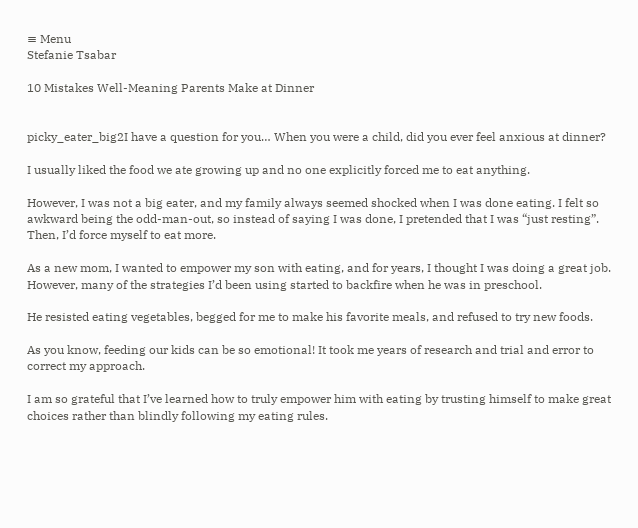≡ Menu
Stefanie Tsabar

10 Mistakes Well-Meaning Parents Make at Dinner


picky_eater_big2I have a question for you… When you were a child, did you ever feel anxious at dinner?

I usually liked the food we ate growing up and no one explicitly forced me to eat anything.

However, I was not a big eater, and my family always seemed shocked when I was done eating. I felt so awkward being the odd-man-out, so instead of saying I was done, I pretended that I was “just resting”. Then, I’d force myself to eat more.

As a new mom, I wanted to empower my son with eating, and for years, I thought I was doing a great job. However, many of the strategies I’d been using started to backfire when he was in preschool.

He resisted eating vegetables, begged for me to make his favorite meals, and refused to try new foods.

As you know, feeding our kids can be so emotional! It took me years of research and trial and error to correct my approach.

I am so grateful that I’ve learned how to truly empower him with eating by trusting himself to make great choices rather than blindly following my eating rules.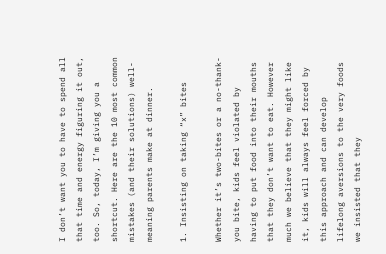I don’t want you to have to spend all that time and energy figuring it out, too. So, today, I’m giving you a shortcut. Here are the 10 most common mistakes (and their solutions) well-meaning parents make at dinner.

1. Insisting on taking “x” bites

Whether it’s two-bites or a no-thank-you bite, kids feel violated by having to put food into their mouths that they don’t want to eat. However much we believe that they might like it, kids will always feel forced by this approach and can develop lifelong aversions to the very foods we insisted that they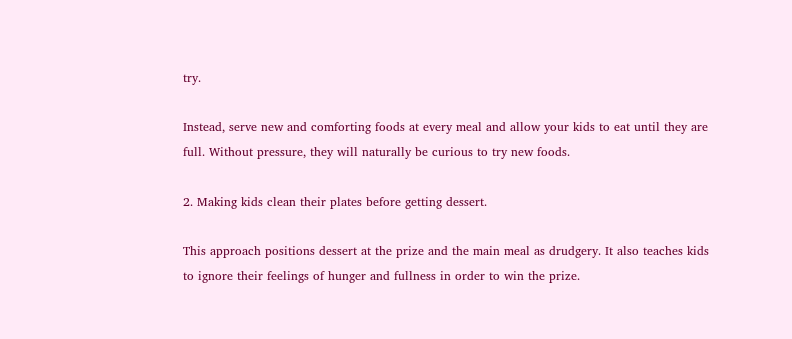try.

Instead, serve new and comforting foods at every meal and allow your kids to eat until they are full. Without pressure, they will naturally be curious to try new foods.

2. Making kids clean their plates before getting dessert.

This approach positions dessert at the prize and the main meal as drudgery. It also teaches kids to ignore their feelings of hunger and fullness in order to win the prize.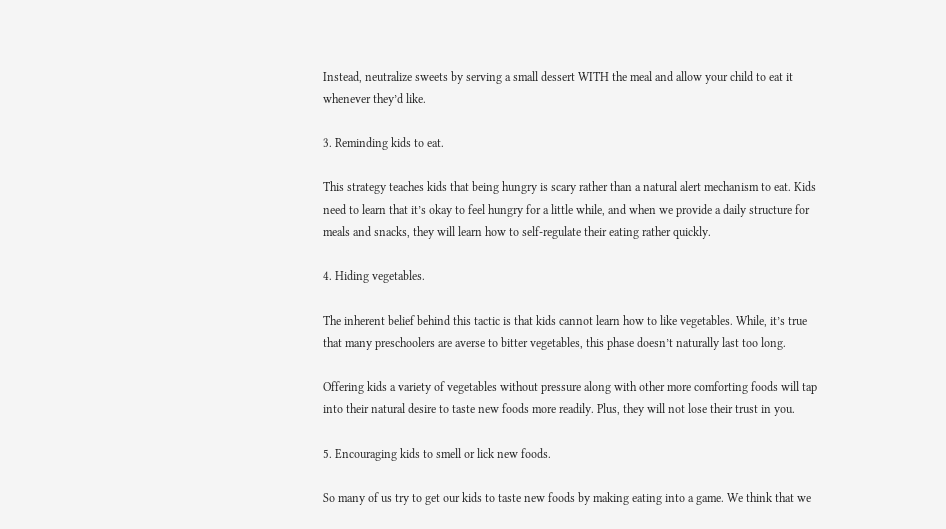Instead, neutralize sweets by serving a small dessert WITH the meal and allow your child to eat it whenever they’d like.

3. Reminding kids to eat.

This strategy teaches kids that being hungry is scary rather than a natural alert mechanism to eat. Kids need to learn that it’s okay to feel hungry for a little while, and when we provide a daily structure for meals and snacks, they will learn how to self-regulate their eating rather quickly.

4. Hiding vegetables.

The inherent belief behind this tactic is that kids cannot learn how to like vegetables. While, it’s true that many preschoolers are averse to bitter vegetables, this phase doesn’t naturally last too long.

Offering kids a variety of vegetables without pressure along with other more comforting foods will tap into their natural desire to taste new foods more readily. Plus, they will not lose their trust in you.

5. Encouraging kids to smell or lick new foods.

So many of us try to get our kids to taste new foods by making eating into a game. We think that we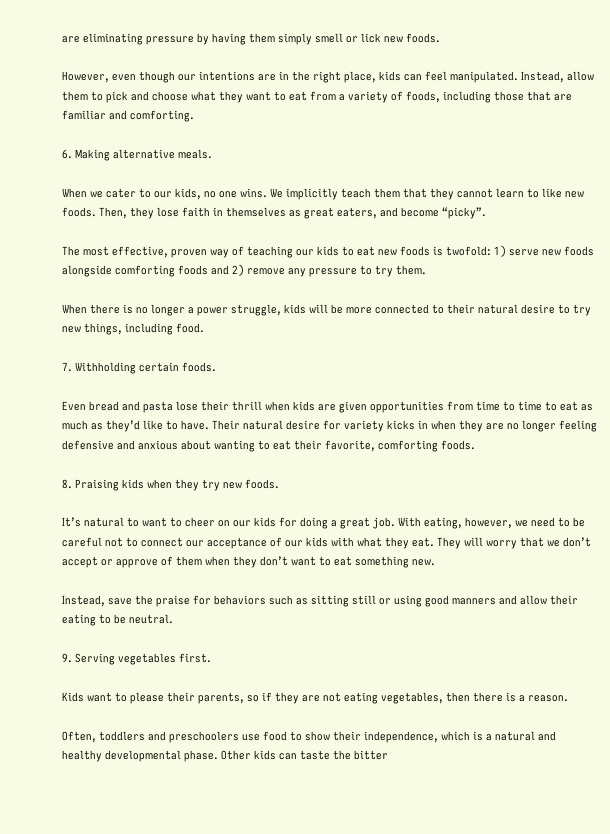are eliminating pressure by having them simply smell or lick new foods.

However, even though our intentions are in the right place, kids can feel manipulated. Instead, allow them to pick and choose what they want to eat from a variety of foods, including those that are familiar and comforting.

6. Making alternative meals.

When we cater to our kids, no one wins. We implicitly teach them that they cannot learn to like new foods. Then, they lose faith in themselves as great eaters, and become “picky”.

The most effective, proven way of teaching our kids to eat new foods is twofold: 1) serve new foods alongside comforting foods and 2) remove any pressure to try them.

When there is no longer a power struggle, kids will be more connected to their natural desire to try new things, including food.

7. Withholding certain foods.

Even bread and pasta lose their thrill when kids are given opportunities from time to time to eat as much as they’d like to have. Their natural desire for variety kicks in when they are no longer feeling defensive and anxious about wanting to eat their favorite, comforting foods.

8. Praising kids when they try new foods.

It’s natural to want to cheer on our kids for doing a great job. With eating, however, we need to be careful not to connect our acceptance of our kids with what they eat. They will worry that we don’t accept or approve of them when they don’t want to eat something new.

Instead, save the praise for behaviors such as sitting still or using good manners and allow their eating to be neutral.

9. Serving vegetables first.

Kids want to please their parents, so if they are not eating vegetables, then there is a reason.

Often, toddlers and preschoolers use food to show their independence, which is a natural and healthy developmental phase. Other kids can taste the bitter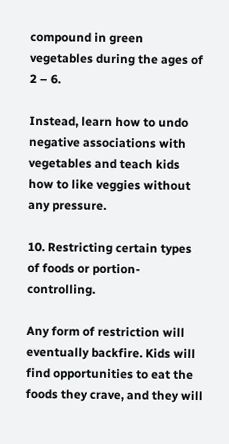compound in green vegetables during the ages of 2 – 6.

Instead, learn how to undo negative associations with vegetables and teach kids how to like veggies without any pressure.

10. Restricting certain types of foods or portion-controlling.

Any form of restriction will eventually backfire. Kids will find opportunities to eat the foods they crave, and they will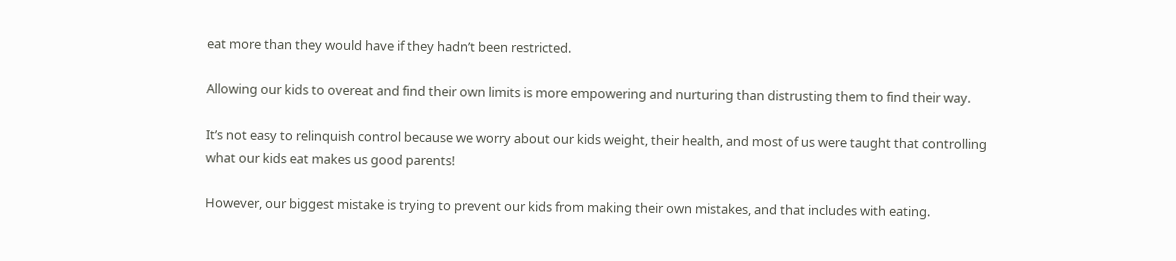eat more than they would have if they hadn’t been restricted.

Allowing our kids to overeat and find their own limits is more empowering and nurturing than distrusting them to find their way.

It’s not easy to relinquish control because we worry about our kids weight, their health, and most of us were taught that controlling what our kids eat makes us good parents!

However, our biggest mistake is trying to prevent our kids from making their own mistakes, and that includes with eating.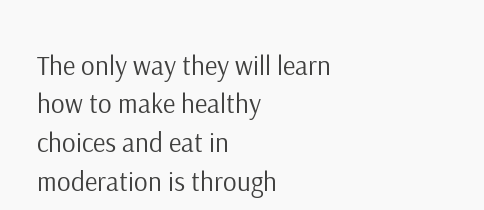The only way they will learn how to make healthy choices and eat in moderation is through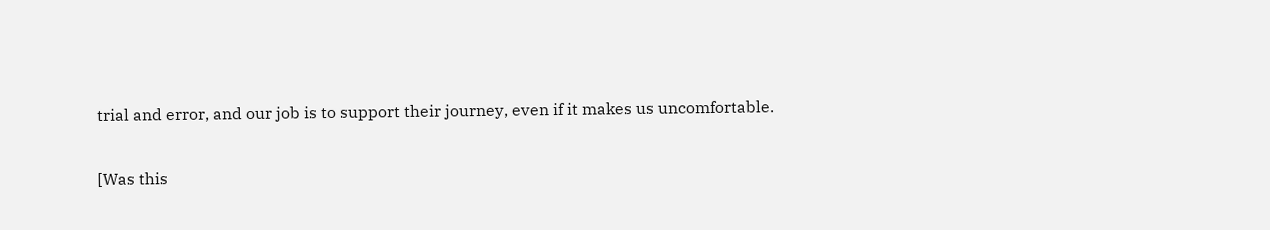trial and error, and our job is to support their journey, even if it makes us uncomfortable.

[Was this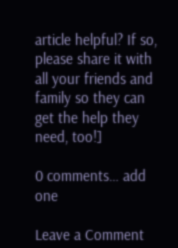article helpful? If so, please share it with all your friends and family so they can get the help they need, too!]

0 comments… add one

Leave a Comment